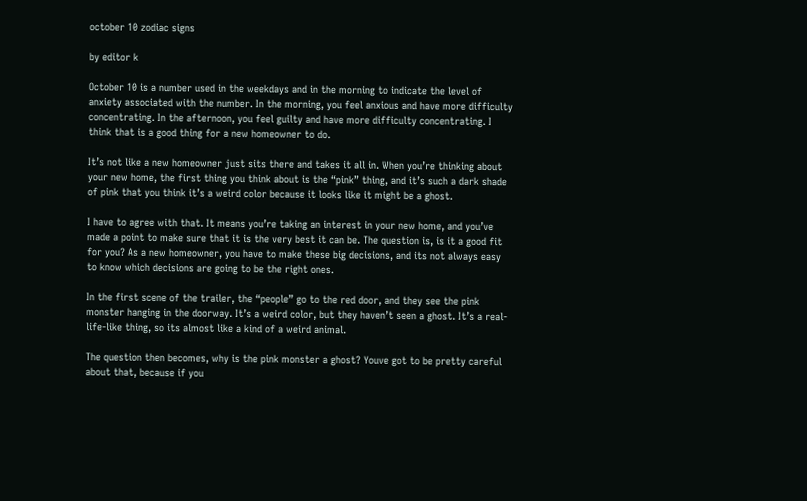october 10 zodiac signs

by editor k

October 10 is a number used in the weekdays and in the morning to indicate the level of anxiety associated with the number. In the morning, you feel anxious and have more difficulty concentrating. In the afternoon, you feel guilty and have more difficulty concentrating. I think that is a good thing for a new homeowner to do.

It’s not like a new homeowner just sits there and takes it all in. When you’re thinking about your new home, the first thing you think about is the “pink” thing, and it’s such a dark shade of pink that you think it’s a weird color because it looks like it might be a ghost.

I have to agree with that. It means you’re taking an interest in your new home, and you’ve made a point to make sure that it is the very best it can be. The question is, is it a good fit for you? As a new homeowner, you have to make these big decisions, and its not always easy to know which decisions are going to be the right ones.

In the first scene of the trailer, the “people” go to the red door, and they see the pink monster hanging in the doorway. It’s a weird color, but they haven’t seen a ghost. It’s a real-life-like thing, so its almost like a kind of a weird animal.

The question then becomes, why is the pink monster a ghost? Youve got to be pretty careful about that, because if you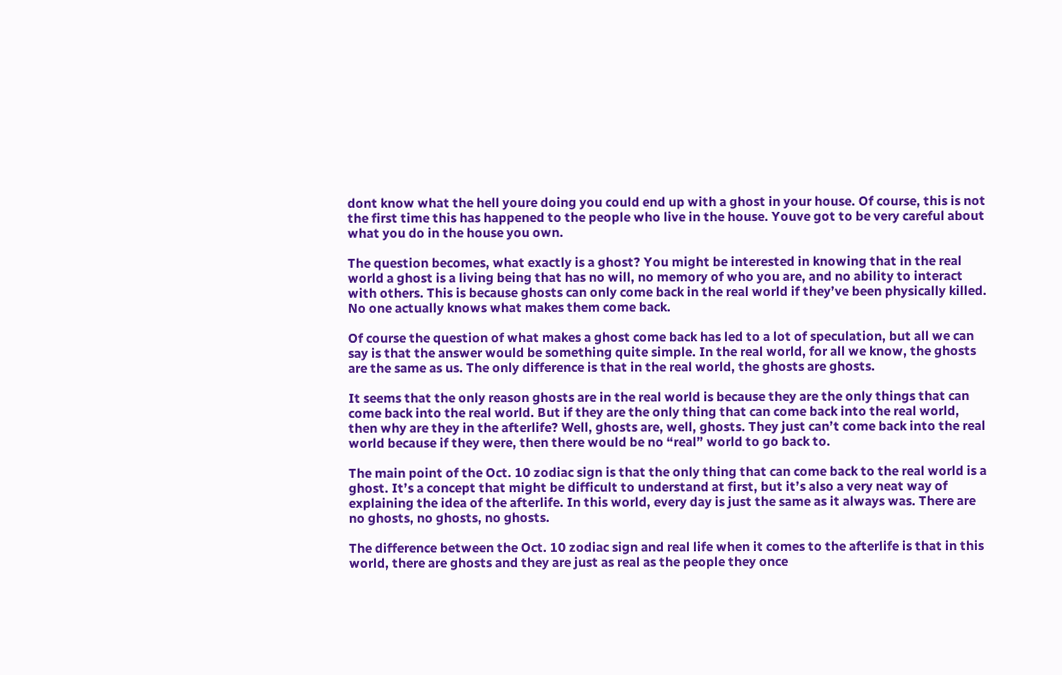dont know what the hell youre doing you could end up with a ghost in your house. Of course, this is not the first time this has happened to the people who live in the house. Youve got to be very careful about what you do in the house you own.

The question becomes, what exactly is a ghost? You might be interested in knowing that in the real world a ghost is a living being that has no will, no memory of who you are, and no ability to interact with others. This is because ghosts can only come back in the real world if they’ve been physically killed. No one actually knows what makes them come back.

Of course the question of what makes a ghost come back has led to a lot of speculation, but all we can say is that the answer would be something quite simple. In the real world, for all we know, the ghosts are the same as us. The only difference is that in the real world, the ghosts are ghosts.

It seems that the only reason ghosts are in the real world is because they are the only things that can come back into the real world. But if they are the only thing that can come back into the real world, then why are they in the afterlife? Well, ghosts are, well, ghosts. They just can’t come back into the real world because if they were, then there would be no “real” world to go back to.

The main point of the Oct. 10 zodiac sign is that the only thing that can come back to the real world is a ghost. It’s a concept that might be difficult to understand at first, but it’s also a very neat way of explaining the idea of the afterlife. In this world, every day is just the same as it always was. There are no ghosts, no ghosts, no ghosts.

The difference between the Oct. 10 zodiac sign and real life when it comes to the afterlife is that in this world, there are ghosts and they are just as real as the people they once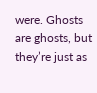were. Ghosts are ghosts, but they’re just as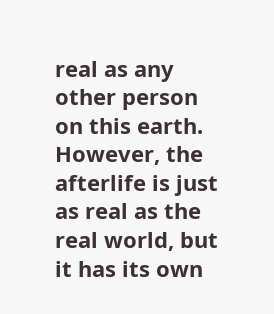real as any other person on this earth. However, the afterlife is just as real as the real world, but it has its own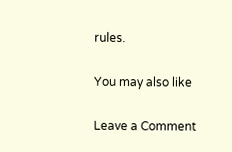rules.

You may also like

Leave a Comment